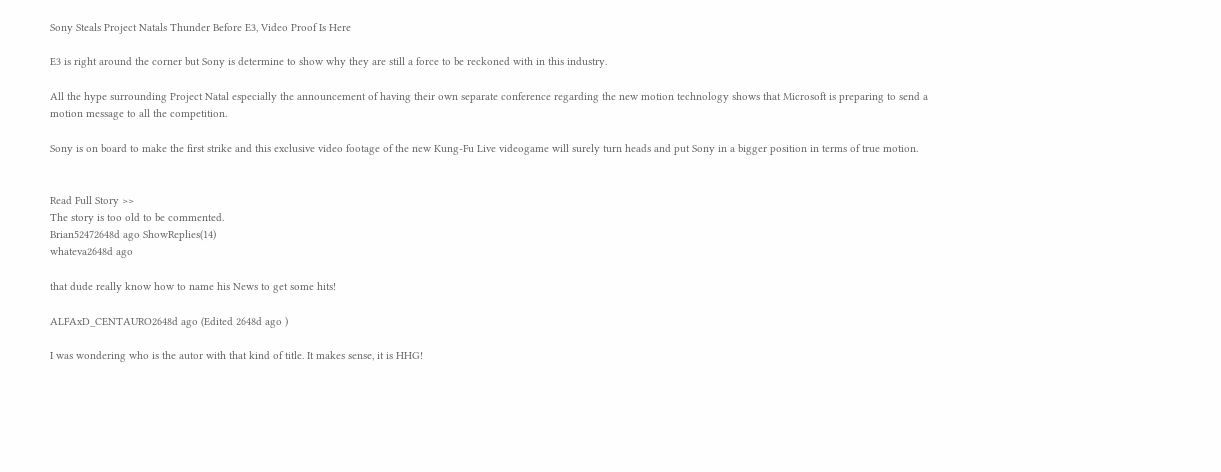Sony Steals Project Natals Thunder Before E3, Video Proof Is Here

E3 is right around the corner but Sony is determine to show why they are still a force to be reckoned with in this industry.

All the hype surrounding Project Natal especially the announcement of having their own separate conference regarding the new motion technology shows that Microsoft is preparing to send a motion message to all the competition.

Sony is on board to make the first strike and this exclusive video footage of the new Kung-Fu Live videogame will surely turn heads and put Sony in a bigger position in terms of true motion.


Read Full Story >>
The story is too old to be commented.
Brian52472648d ago ShowReplies(14)
whateva2648d ago

that dude really know how to name his News to get some hits!

ALFAxD_CENTAURO2648d ago (Edited 2648d ago )

I was wondering who is the autor with that kind of title. It makes sense, it is HHG!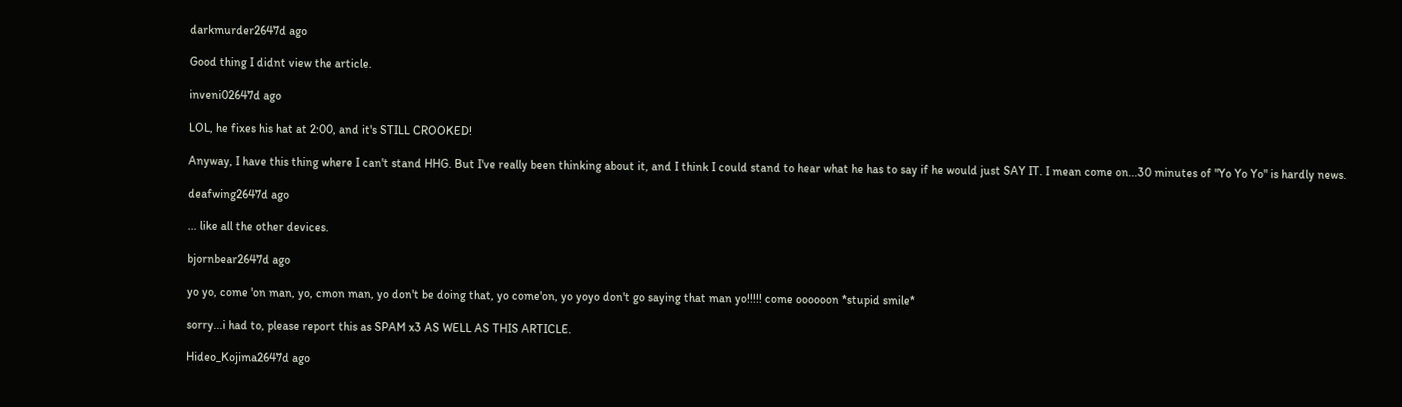darkmurder2647d ago

Good thing I didnt view the article.

inveni02647d ago

LOL, he fixes his hat at 2:00, and it's STILL CROOKED!

Anyway, I have this thing where I can't stand HHG. But I've really been thinking about it, and I think I could stand to hear what he has to say if he would just SAY IT. I mean come on...30 minutes of "Yo Yo Yo" is hardly news.

deafwing2647d ago

... like all the other devices.

bjornbear2647d ago

yo yo, come 'on man, yo, cmon man, yo don't be doing that, yo come'on, yo yoyo don't go saying that man yo!!!!! come oooooon *stupid smile*

sorry...i had to, please report this as SPAM x3 AS WELL AS THIS ARTICLE.

Hideo_Kojima2647d ago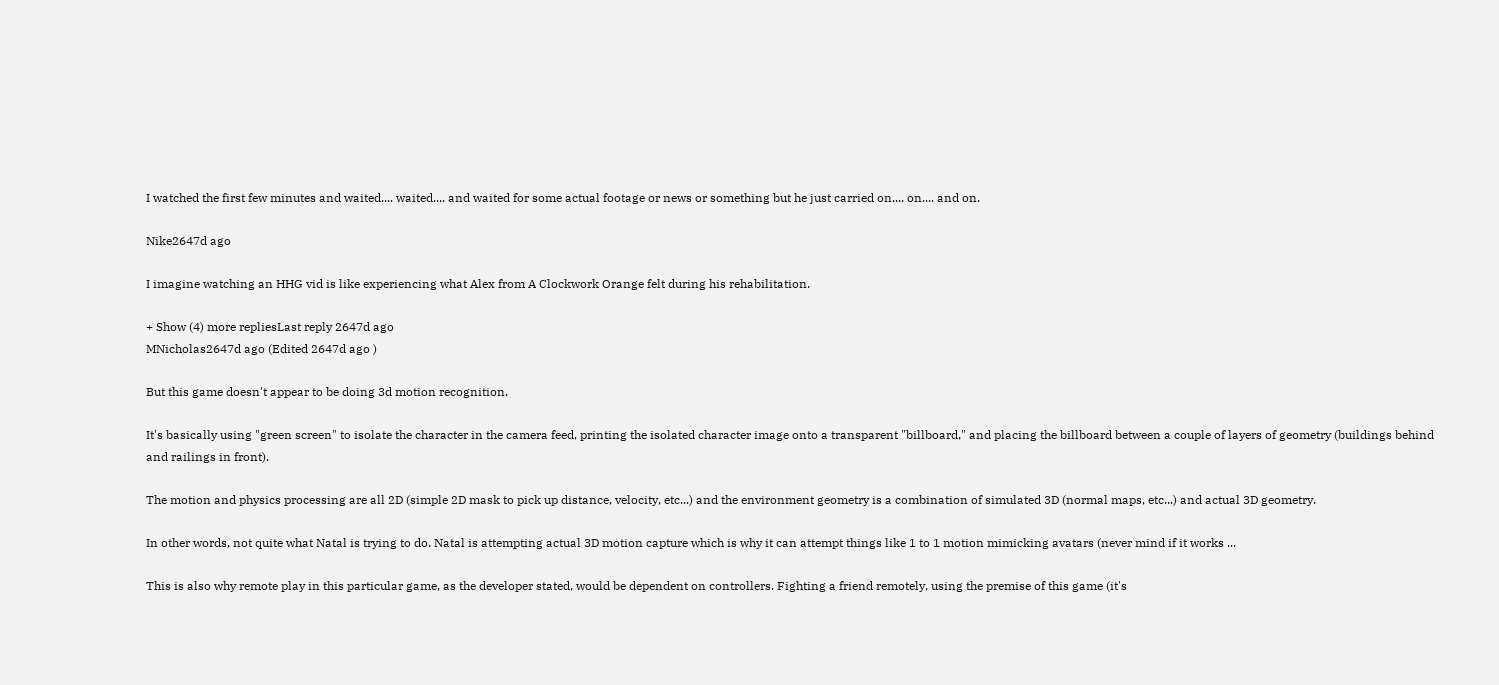I watched the first few minutes and waited.... waited.... and waited for some actual footage or news or something but he just carried on.... on.... and on.

Nike2647d ago

I imagine watching an HHG vid is like experiencing what Alex from A Clockwork Orange felt during his rehabilitation.

+ Show (4) more repliesLast reply 2647d ago
MNicholas2647d ago (Edited 2647d ago )

But this game doesn't appear to be doing 3d motion recognition.

It's basically using "green screen" to isolate the character in the camera feed, printing the isolated character image onto a transparent "billboard," and placing the billboard between a couple of layers of geometry (buildings behind and railings in front).

The motion and physics processing are all 2D (simple 2D mask to pick up distance, velocity, etc...) and the environment geometry is a combination of simulated 3D (normal maps, etc...) and actual 3D geometry.

In other words, not quite what Natal is trying to do. Natal is attempting actual 3D motion capture which is why it can attempt things like 1 to 1 motion mimicking avatars (never mind if it works ...

This is also why remote play in this particular game, as the developer stated, would be dependent on controllers. Fighting a friend remotely, using the premise of this game (it's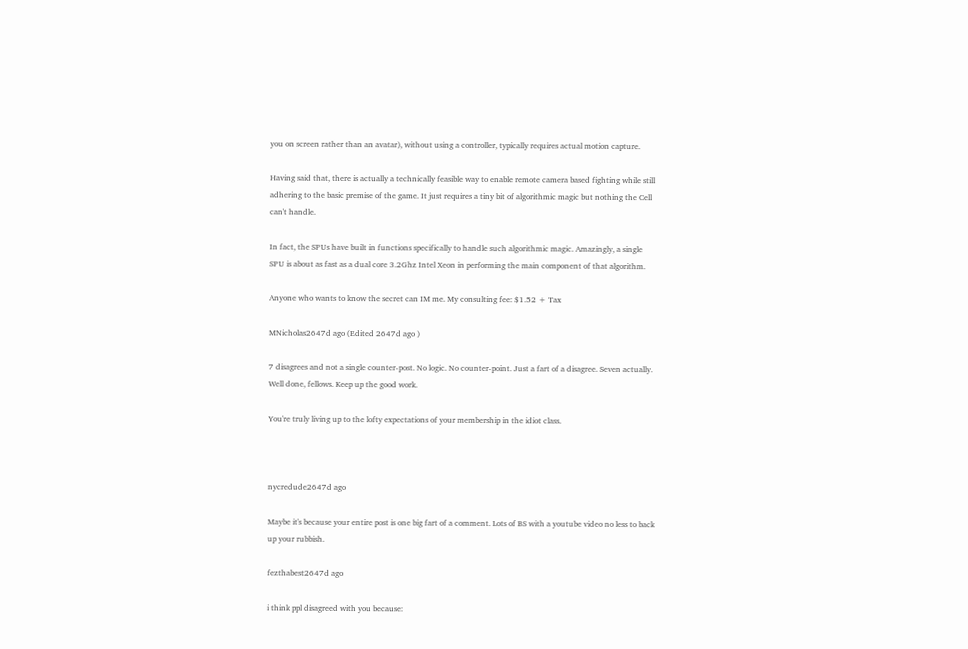you on screen rather than an avatar), without using a controller, typically requires actual motion capture.

Having said that, there is actually a technically feasible way to enable remote camera based fighting while still adhering to the basic premise of the game. It just requires a tiny bit of algorithmic magic but nothing the Cell can't handle.

In fact, the SPUs have built in functions specifically to handle such algorithmic magic. Amazingly, a single SPU is about as fast as a dual core 3.2Ghz Intel Xeon in performing the main component of that algorithm.

Anyone who wants to know the secret can IM me. My consulting fee: $1.52 + Tax

MNicholas2647d ago (Edited 2647d ago )

7 disagrees and not a single counter-post. No logic. No counter-point. Just a fart of a disagree. Seven actually. Well done, fellows. Keep up the good work.

You're truly living up to the lofty expectations of your membership in the idiot class.



nycredude2647d ago

Maybe it's because your entire post is one big fart of a comment. Lots of BS with a youtube video no less to back up your rubbish.

fezthabest2647d ago

i think ppl disagreed with you because: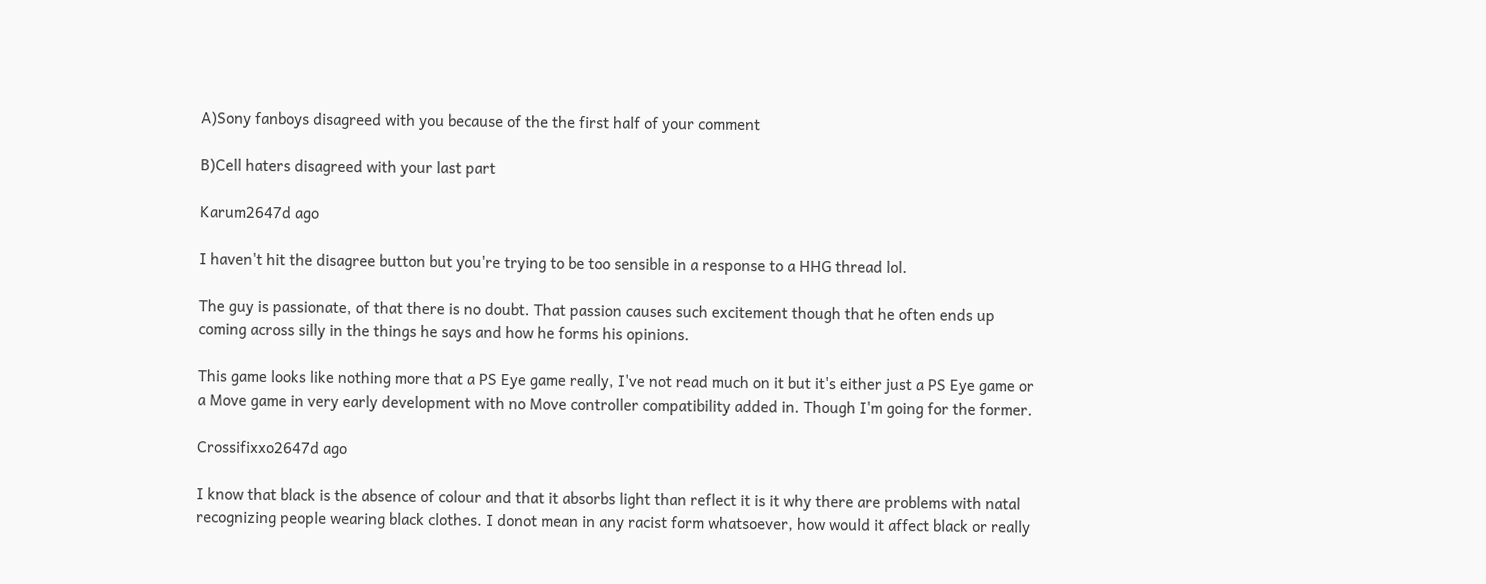A)Sony fanboys disagreed with you because of the the first half of your comment

B)Cell haters disagreed with your last part

Karum2647d ago

I haven't hit the disagree button but you're trying to be too sensible in a response to a HHG thread lol.

The guy is passionate, of that there is no doubt. That passion causes such excitement though that he often ends up coming across silly in the things he says and how he forms his opinions.

This game looks like nothing more that a PS Eye game really, I've not read much on it but it's either just a PS Eye game or a Move game in very early development with no Move controller compatibility added in. Though I'm going for the former.

Crossifixxo2647d ago

I know that black is the absence of colour and that it absorbs light than reflect it is it why there are problems with natal recognizing people wearing black clothes. I donot mean in any racist form whatsoever, how would it affect black or really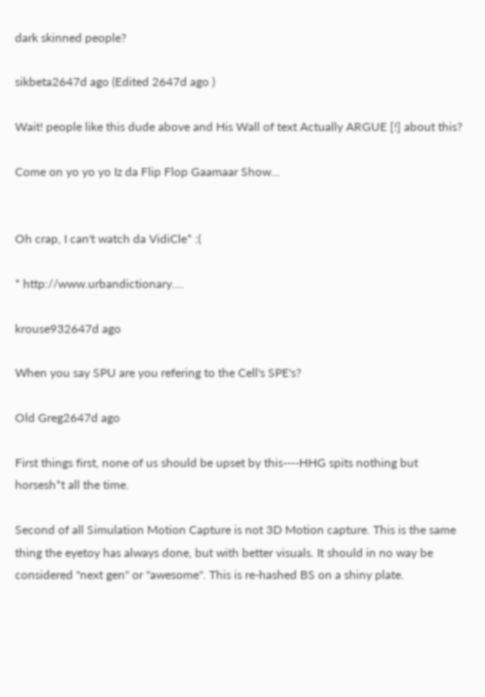dark skinned people?

sikbeta2647d ago (Edited 2647d ago )

Wait! people like this dude above and His Wall of text Actually ARGUE [!] about this?

Come on yo yo yo Iz da Flip Flop Gaamaar Show...


Oh crap, I can't watch da VidiCle* :(

* http://www.urbandictionary....

krouse932647d ago

When you say SPU are you refering to the Cell's SPE's?

Old Greg2647d ago

First things first, none of us should be upset by this----HHG spits nothing but horsesh*t all the time.

Second of all Simulation Motion Capture is not 3D Motion capture. This is the same thing the eyetoy has always done, but with better visuals. It should in no way be considered "next gen" or "awesome". This is re-hashed BS on a shiny plate.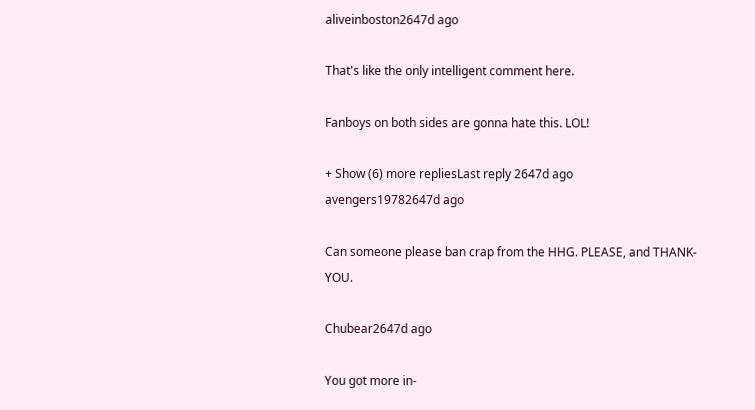aliveinboston2647d ago

That's like the only intelligent comment here.

Fanboys on both sides are gonna hate this. LOL!

+ Show (6) more repliesLast reply 2647d ago
avengers19782647d ago

Can someone please ban crap from the HHG. PLEASE, and THANK-YOU.

Chubear2647d ago

You got more in-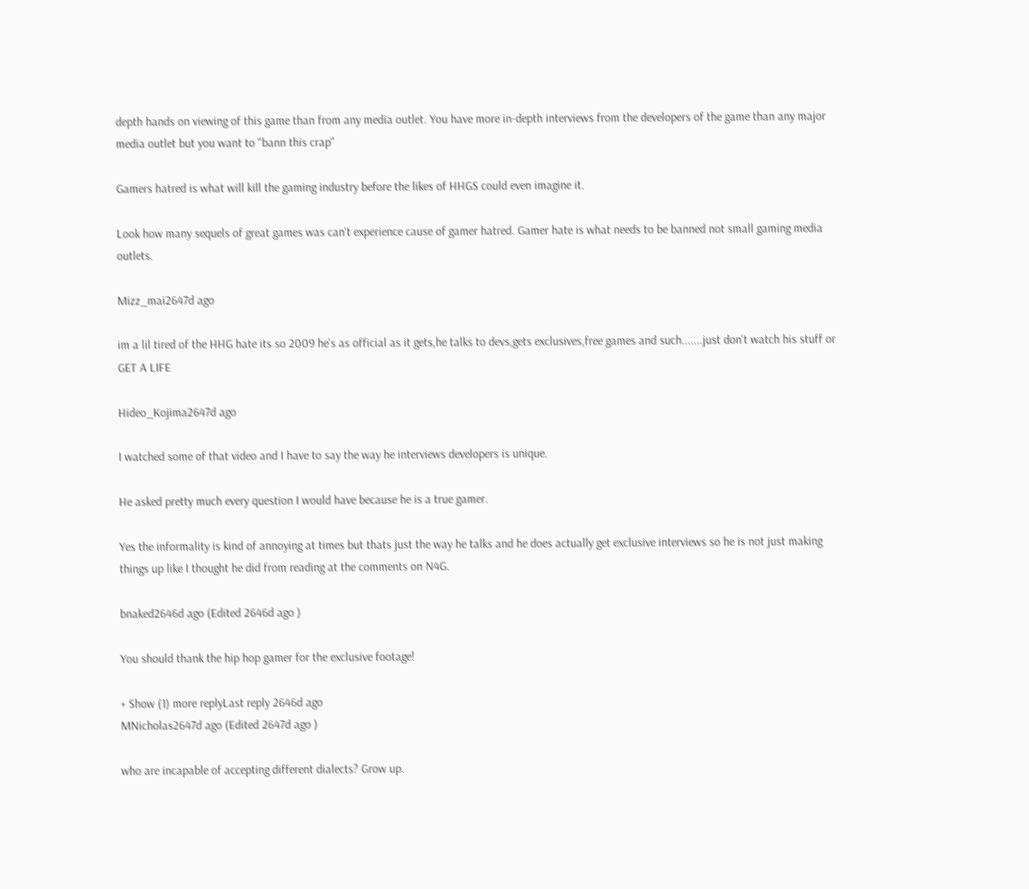depth hands on viewing of this game than from any media outlet. You have more in-depth interviews from the developers of the game than any major media outlet but you want to "bann this crap"

Gamers hatred is what will kill the gaming industry before the likes of HHGS could even imagine it.

Look how many sequels of great games was can't experience cause of gamer hatred. Gamer hate is what needs to be banned not small gaming media outlets.

Mizz_mai2647d ago

im a lil tired of the HHG hate its so 2009 he's as official as it gets,he talks to devs,gets exclusives,free games and such.......just don't watch his stuff or GET A LIFE

Hideo_Kojima2647d ago

I watched some of that video and I have to say the way he interviews developers is unique.

He asked pretty much every question I would have because he is a true gamer.

Yes the informality is kind of annoying at times but thats just the way he talks and he does actually get exclusive interviews so he is not just making things up like I thought he did from reading at the comments on N4G.

bnaked2646d ago (Edited 2646d ago )

You should thank the hip hop gamer for the exclusive footage!

+ Show (1) more replyLast reply 2646d ago
MNicholas2647d ago (Edited 2647d ago )

who are incapable of accepting different dialects? Grow up.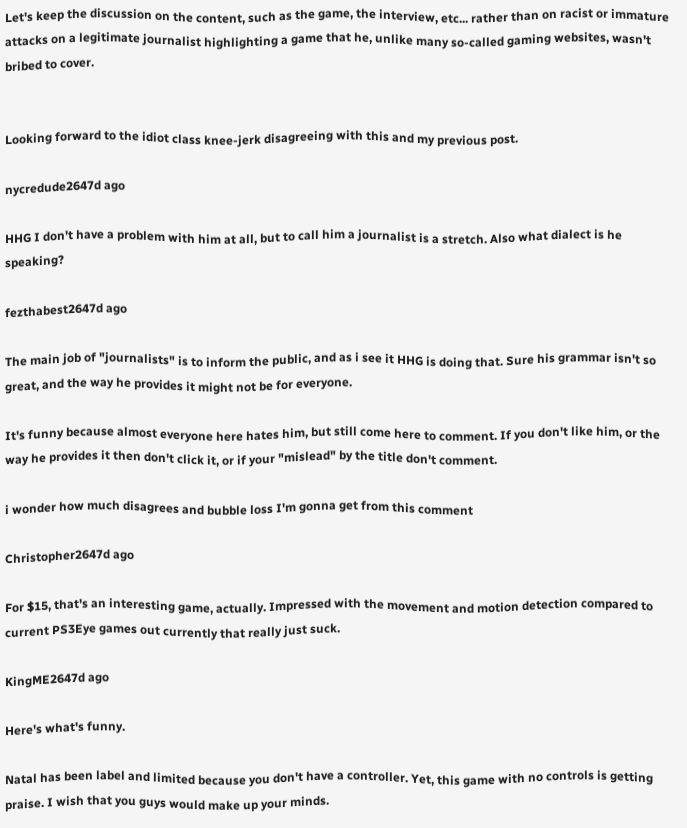Let's keep the discussion on the content, such as the game, the interview, etc... rather than on racist or immature attacks on a legitimate journalist highlighting a game that he, unlike many so-called gaming websites, wasn't bribed to cover.


Looking forward to the idiot class knee-jerk disagreeing with this and my previous post.

nycredude2647d ago

HHG I don't have a problem with him at all, but to call him a journalist is a stretch. Also what dialect is he speaking?

fezthabest2647d ago

The main job of "journalists" is to inform the public, and as i see it HHG is doing that. Sure his grammar isn't so great, and the way he provides it might not be for everyone.

It's funny because almost everyone here hates him, but still come here to comment. If you don't like him, or the way he provides it then don't click it, or if your "mislead" by the title don't comment.

i wonder how much disagrees and bubble loss I'm gonna get from this comment

Christopher2647d ago

For $15, that's an interesting game, actually. Impressed with the movement and motion detection compared to current PS3Eye games out currently that really just suck.

KingME2647d ago

Here's what's funny.

Natal has been label and limited because you don't have a controller. Yet, this game with no controls is getting praise. I wish that you guys would make up your minds.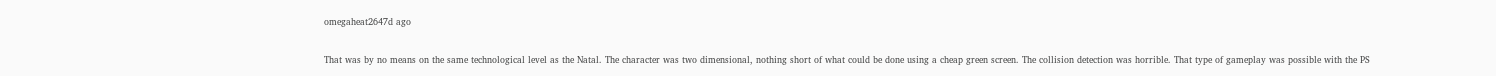omegaheat2647d ago

That was by no means on the same technological level as the Natal. The character was two dimensional, nothing short of what could be done using a cheap green screen. The collision detection was horrible. That type of gameplay was possible with the PS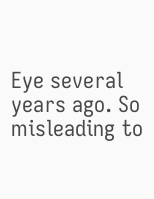Eye several years ago. So misleading to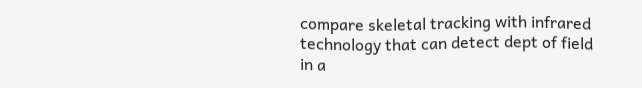compare skeletal tracking with infrared technology that can detect dept of field in a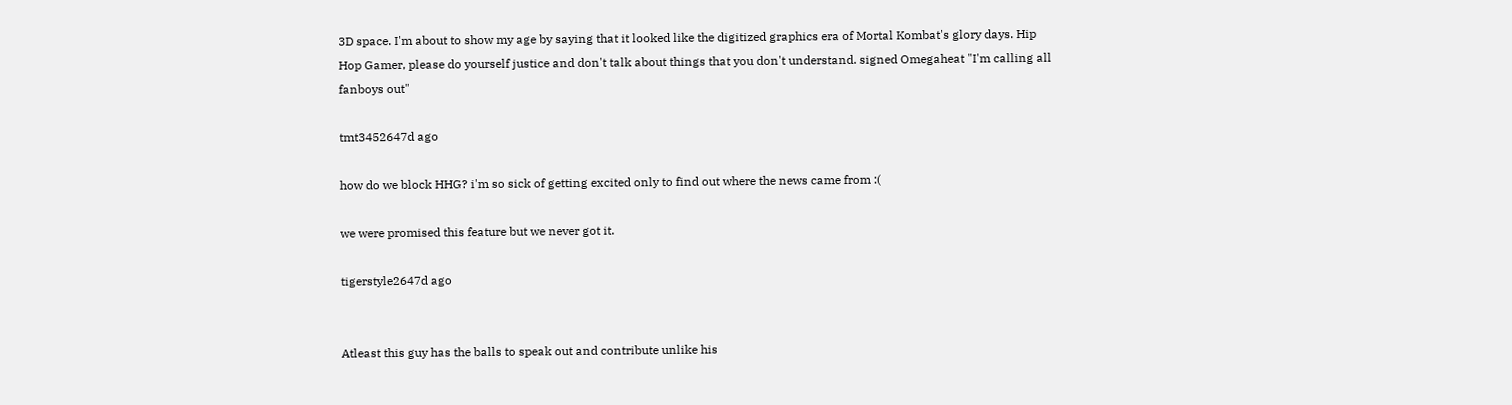3D space. I'm about to show my age by saying that it looked like the digitized graphics era of Mortal Kombat's glory days. Hip Hop Gamer, please do yourself justice and don't talk about things that you don't understand. signed Omegaheat "I'm calling all fanboys out"

tmt3452647d ago

how do we block HHG? i'm so sick of getting excited only to find out where the news came from :(

we were promised this feature but we never got it.

tigerstyle2647d ago


Atleast this guy has the balls to speak out and contribute unlike his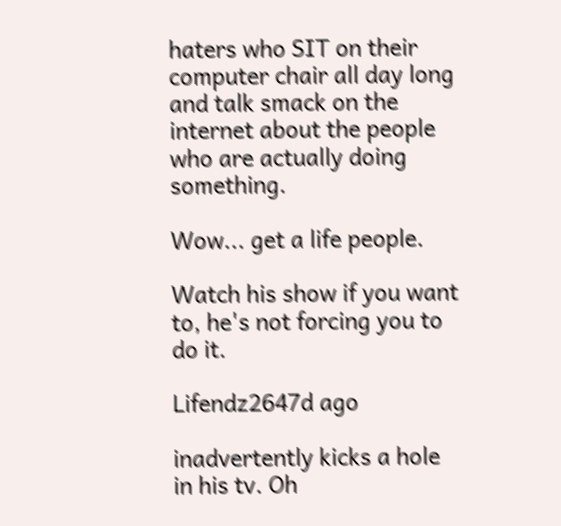haters who SIT on their computer chair all day long and talk smack on the internet about the people who are actually doing something.

Wow... get a life people.

Watch his show if you want to, he's not forcing you to do it.

Lifendz2647d ago

inadvertently kicks a hole in his tv. Oh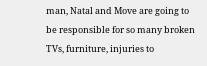man, Natal and Move are going to be responsible for so many broken TVs, furniture, injuries to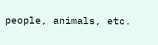people, animals, etc.